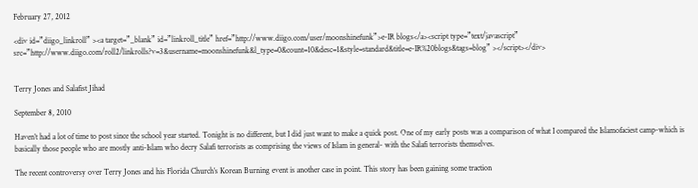February 27, 2012

<div id=”diigo_linkroll” ><a target=”_blank” id=”linkroll_title” href=”http://www.diigo.com/user/moonshinefunk”>e-IR blogs</a><script type=”text/javascript” src=”http://www.diigo.com/roll2/linkrolls?v=3&username=moonshinefunk&l_type=0&count=10&desc=1&style=standard&title=e-IR%20blogs&tags=blog” ></script></div>


Terry Jones and Salafist Jihad

September 8, 2010

Haven’t had a lot of time to post since the school year started. Tonight is no different, but I did just want to make a quick post. One of my early posts was a comparison of what I compared the Islamofaciest camp-which is basically those people who are mostly anti-Islam who decry Salafi terrorists as comprising the views of Islam in general- with the Salafi terrorists themselves.

The recent controversy over Terry Jones and his Florida Church’s Korean Burning event is another case in point. This story has been gaining some traction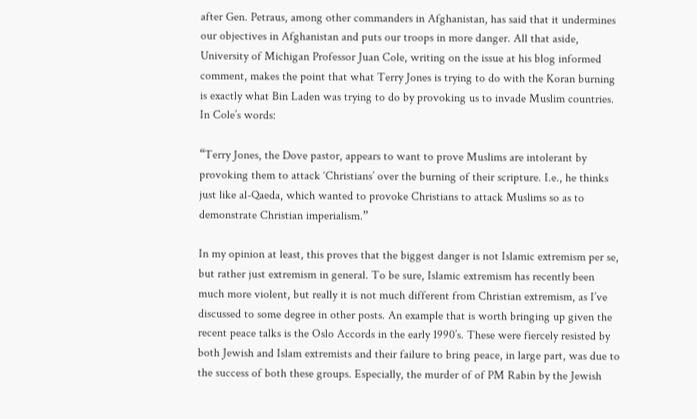after Gen. Petraus, among other commanders in Afghanistan, has said that it undermines our objectives in Afghanistan and puts our troops in more danger. All that aside, University of Michigan Professor Juan Cole, writing on the issue at his blog informed comment, makes the point that what Terry Jones is trying to do with the Koran burning is exactly what Bin Laden was trying to do by provoking us to invade Muslim countries. In Cole’s words:

“Terry Jones, the Dove pastor, appears to want to prove Muslims are intolerant by provoking them to attack ‘Christians’ over the burning of their scripture. I.e., he thinks just like al-Qaeda, which wanted to provoke Christians to attack Muslims so as to demonstrate Christian imperialism.”

In my opinion at least, this proves that the biggest danger is not Islamic extremism per se, but rather just extremism in general. To be sure, Islamic extremism has recently been much more violent, but really it is not much different from Christian extremism, as I’ve discussed to some degree in other posts. An example that is worth bringing up given the recent peace talks is the Oslo Accords in the early 1990’s. These were fiercely resisted by both Jewish and Islam extremists and their failure to bring peace, in large part, was due to the success of both these groups. Especially, the murder of of PM Rabin by the Jewish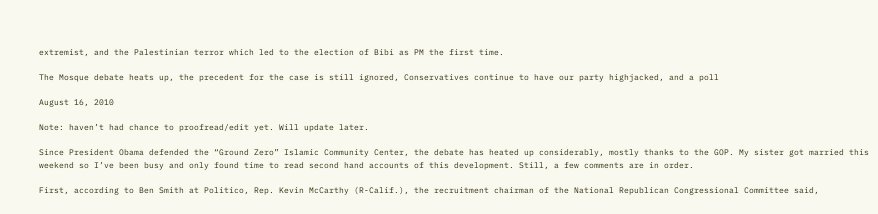extremist, and the Palestinian terror which led to the election of Bibi as PM the first time.

The Mosque debate heats up, the precedent for the case is still ignored, Conservatives continue to have our party highjacked, and a poll

August 16, 2010

Note: haven’t had chance to proofread/edit yet. Will update later.

Since President Obama defended the “Ground Zero” Islamic Community Center, the debate has heated up considerably, mostly thanks to the GOP. My sister got married this weekend so I’ve been busy and only found time to read second hand accounts of this development. Still, a few comments are in order.

First, according to Ben Smith at Politico, Rep. Kevin McCarthy (R-Calif.), the recruitment chairman of the National Republican Congressional Committee said,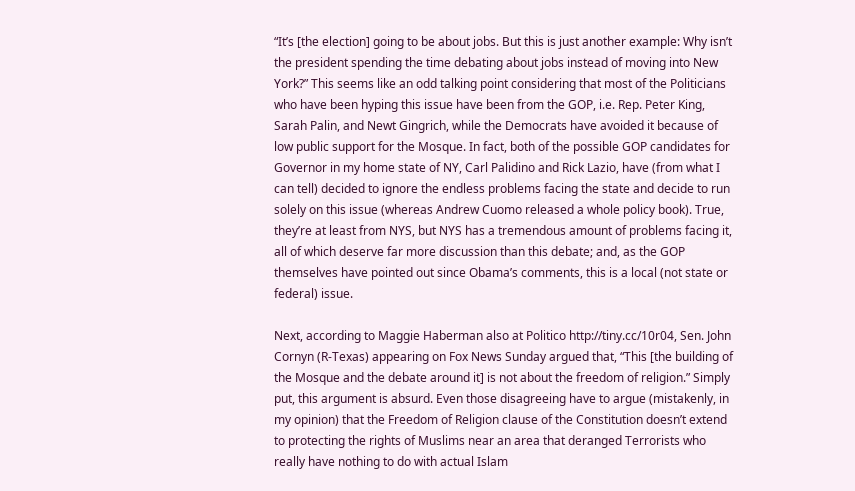“It’s [the election] going to be about jobs. But this is just another example: Why isn’t the president spending the time debating about jobs instead of moving into New York?” This seems like an odd talking point considering that most of the Politicians who have been hyping this issue have been from the GOP, i.e. Rep. Peter King, Sarah Palin, and Newt Gingrich, while the Democrats have avoided it because of low public support for the Mosque. In fact, both of the possible GOP candidates for Governor in my home state of NY, Carl Palidino and Rick Lazio, have (from what I can tell) decided to ignore the endless problems facing the state and decide to run solely on this issue (whereas Andrew Cuomo released a whole policy book). True, they’re at least from NYS, but NYS has a tremendous amount of problems facing it, all of which deserve far more discussion than this debate; and, as the GOP themselves have pointed out since Obama’s comments, this is a local (not state or federal) issue.

Next, according to Maggie Haberman also at Politico http://tiny.cc/10r04, Sen. John Cornyn (R-Texas) appearing on Fox News Sunday argued that, “This [the building of the Mosque and the debate around it] is not about the freedom of religion.” Simply put, this argument is absurd. Even those disagreeing have to argue (mistakenly, in my opinion) that the Freedom of Religion clause of the Constitution doesn’t extend to protecting the rights of Muslims near an area that deranged Terrorists who really have nothing to do with actual Islam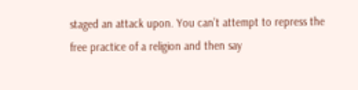staged an attack upon. You can’t attempt to repress the free practice of a religion and then say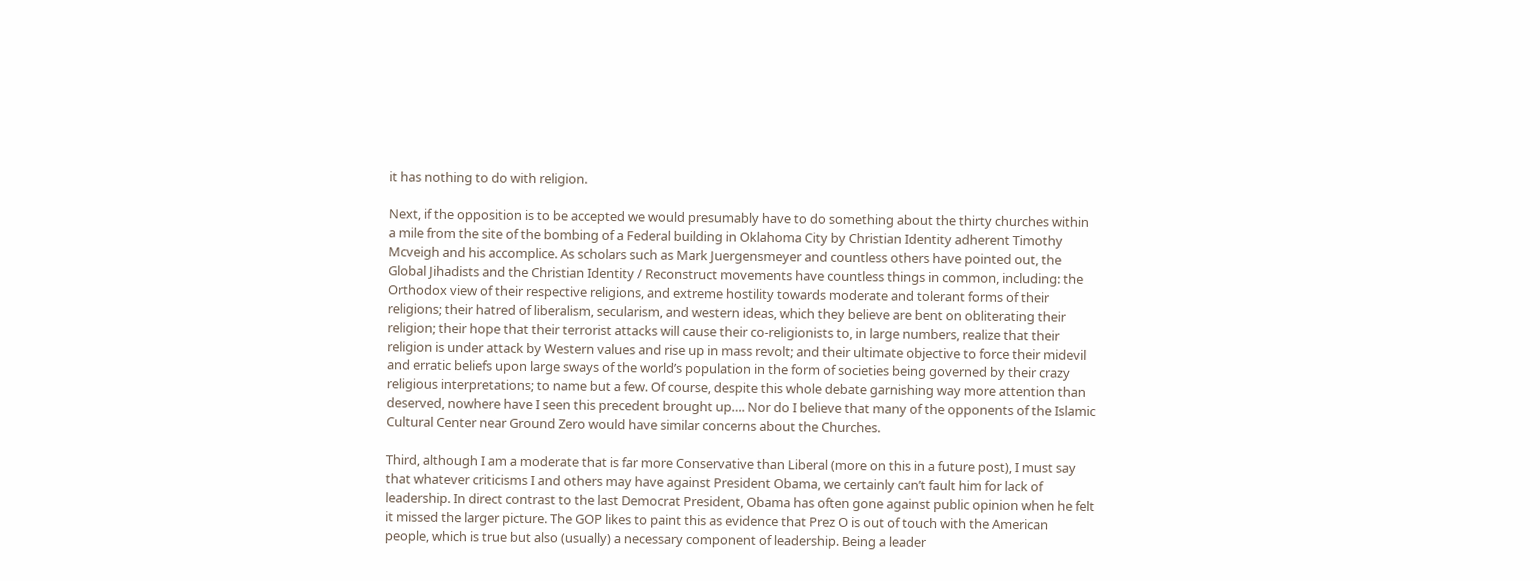it has nothing to do with religion.

Next, if the opposition is to be accepted we would presumably have to do something about the thirty churches within a mile from the site of the bombing of a Federal building in Oklahoma City by Christian Identity adherent Timothy Mcveigh and his accomplice. As scholars such as Mark Juergensmeyer and countless others have pointed out, the Global Jihadists and the Christian Identity / Reconstruct movements have countless things in common, including: the Orthodox view of their respective religions, and extreme hostility towards moderate and tolerant forms of their religions; their hatred of liberalism, secularism, and western ideas, which they believe are bent on obliterating their religion; their hope that their terrorist attacks will cause their co-religionists to, in large numbers, realize that their religion is under attack by Western values and rise up in mass revolt; and their ultimate objective to force their midevil and erratic beliefs upon large sways of the world’s population in the form of societies being governed by their crazy religious interpretations; to name but a few. Of course, despite this whole debate garnishing way more attention than deserved, nowhere have I seen this precedent brought up…. Nor do I believe that many of the opponents of the Islamic Cultural Center near Ground Zero would have similar concerns about the Churches.

Third, although I am a moderate that is far more Conservative than Liberal (more on this in a future post), I must say that whatever criticisms I and others may have against President Obama, we certainly can’t fault him for lack of leadership. In direct contrast to the last Democrat President, Obama has often gone against public opinion when he felt it missed the larger picture. The GOP likes to paint this as evidence that Prez O is out of touch with the American people, which is true but also (usually) a necessary component of leadership. Being a leader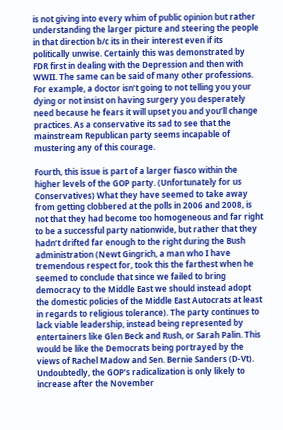is not giving into every whim of public opinion but rather understanding the larger picture and steering the people in that direction b/c its in their interest even if its politically unwise. Certainly this was demonstrated by FDR first in dealing with the Depression and then with WWII. The same can be said of many other professions. For example, a doctor isn’t going to not telling you your dying or not insist on having surgery you desperately need because he fears it will upset you and you’ll change practices. As a conservative its sad to see that the mainstream Republican party seems incapable of mustering any of this courage.

Fourth, this issue is part of a larger fiasco within the higher levels of the GOP party. (Unfortunately for us Conservatives) What they have seemed to take away from getting clobbered at the polls in 2006 and 2008, is not that they had become too homogeneous and far right to be a successful party nationwide, but rather that they hadn’t drifted far enough to the right during the Bush administration (Newt Gingrich, a man who I have tremendous respect for, took this the farthest when he seemed to conclude that since we failed to bring democracy to the Middle East we should instead adopt the domestic policies of the Middle East Autocrats at least in regards to religious tolerance). The party continues to lack viable leadership, instead being represented by entertainers like Glen Beck and Rush, or Sarah Palin. This would be like the Democrats being portrayed by the views of Rachel Madow and Sen. Bernie Sanders (D-Vt). Undoubtedly, the GOP’s radicalization is only likely to increase after the November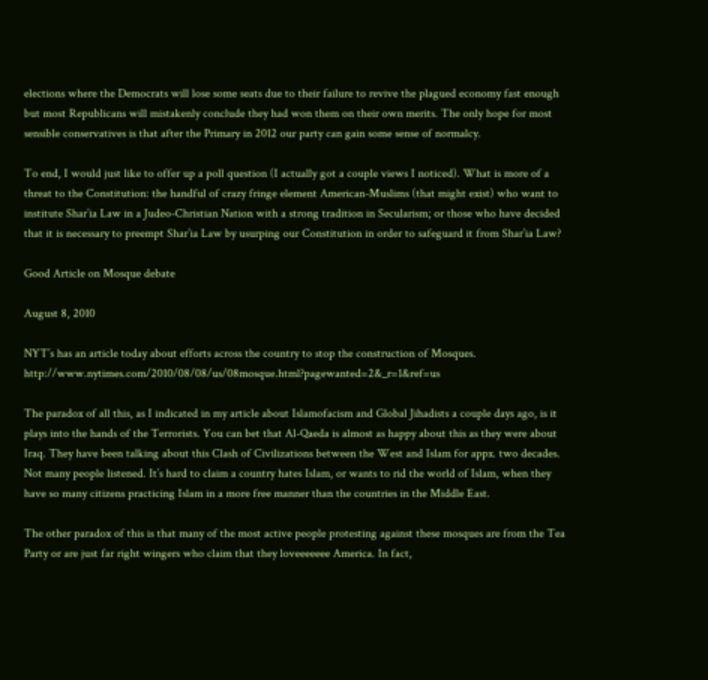elections where the Democrats will lose some seats due to their failure to revive the plagued economy fast enough but most Republicans will mistakenly conclude they had won them on their own merits. The only hope for most sensible conservatives is that after the Primary in 2012 our party can gain some sense of normalcy.

To end, I would just like to offer up a poll question (I actually got a couple views I noticed). What is more of a threat to the Constitution: the handful of crazy fringe element American-Muslims (that might exist) who want to institute Shar’ia Law in a Judeo-Christian Nation with a strong tradition in Secularism; or those who have decided that it is necessary to preempt Shar’ia Law by usurping our Constitution in order to safeguard it from Shar’ia Law?

Good Article on Mosque debate

August 8, 2010

NYT’s has an article today about efforts across the country to stop the construction of Mosques. http://www.nytimes.com/2010/08/08/us/08mosque.html?pagewanted=2&_r=1&ref=us

The paradox of all this, as I indicated in my article about Islamofacism and Global Jihadists a couple days ago, is it plays into the hands of the Terrorists. You can bet that Al-Qaeda is almost as happy about this as they were about Iraq. They have been talking about this Clash of Civilizations between the West and Islam for appx. two decades. Not many people listened. It’s hard to claim a country hates Islam, or wants to rid the world of Islam, when they have so many citizens practicing Islam in a more free manner than the countries in the Middle East.

The other paradox of this is that many of the most active people protesting against these mosques are from the Tea Party or are just far right wingers who claim that they loveeeeeee America. In fact,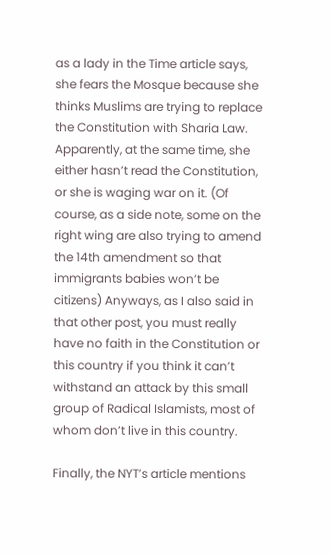as a lady in the Time article says, she fears the Mosque because she thinks Muslims are trying to replace the Constitution with Sharia Law. Apparently, at the same time, she either hasn’t read the Constitution, or she is waging war on it. (Of course, as a side note, some on the right wing are also trying to amend the 14th amendment so that immigrants babies won’t be citizens) Anyways, as I also said in that other post, you must really have no faith in the Constitution or this country if you think it can’t withstand an attack by this small group of Radical Islamists, most of whom don’t live in this country.

Finally, the NYT’s article mentions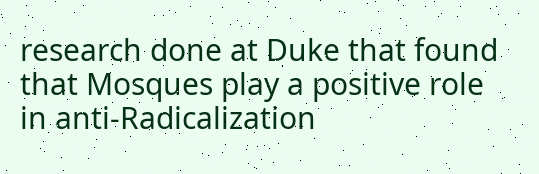research done at Duke that found that Mosques play a positive role in anti-Radicalization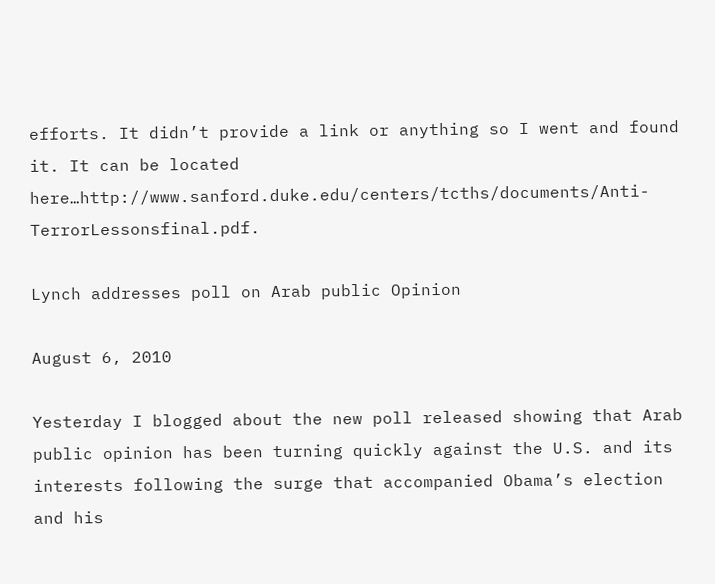efforts. It didn’t provide a link or anything so I went and found it. It can be located here…http://www.sanford.duke.edu/centers/tcths/documents/Anti-TerrorLessonsfinal.pdf.

Lynch addresses poll on Arab public Opinion

August 6, 2010

Yesterday I blogged about the new poll released showing that Arab public opinion has been turning quickly against the U.S. and its interests following the surge that accompanied Obama’s election and his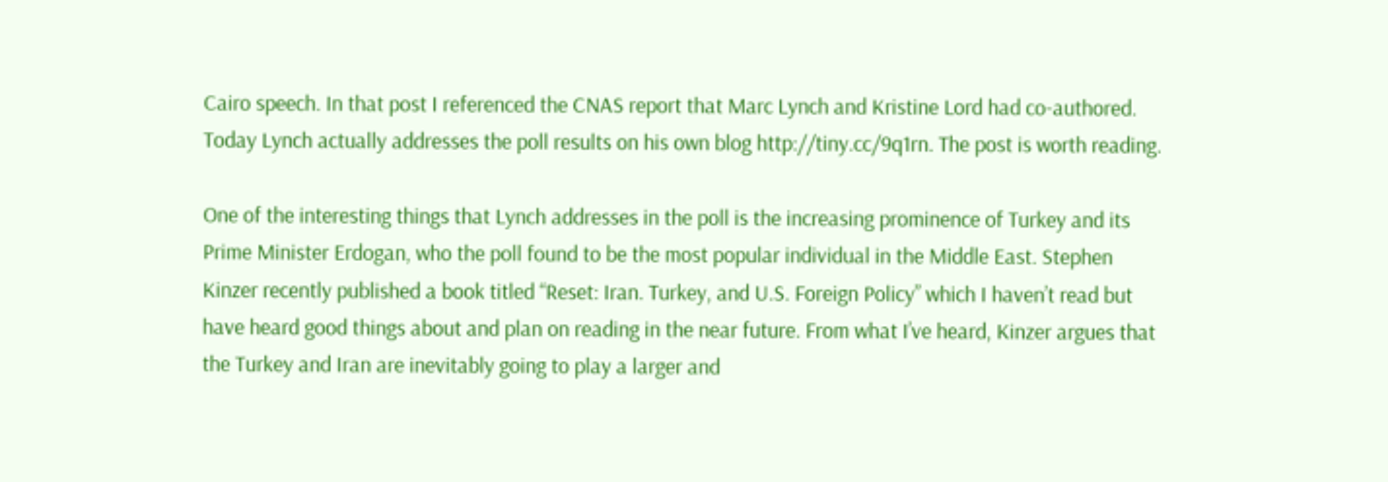Cairo speech. In that post I referenced the CNAS report that Marc Lynch and Kristine Lord had co-authored. Today Lynch actually addresses the poll results on his own blog http://tiny.cc/9q1rn. The post is worth reading.

One of the interesting things that Lynch addresses in the poll is the increasing prominence of Turkey and its Prime Minister Erdogan, who the poll found to be the most popular individual in the Middle East. Stephen Kinzer recently published a book titled “Reset: Iran. Turkey, and U.S. Foreign Policy” which I haven’t read but have heard good things about and plan on reading in the near future. From what I’ve heard, Kinzer argues that the Turkey and Iran are inevitably going to play a larger and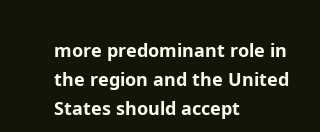more predominant role in the region and the United States should accept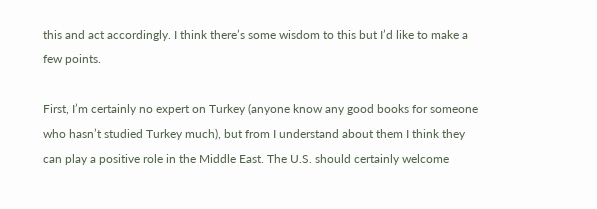this and act accordingly. I think there’s some wisdom to this but I’d like to make a few points.

First, I’m certainly no expert on Turkey (anyone know any good books for someone who hasn’t studied Turkey much), but from I understand about them I think they can play a positive role in the Middle East. The U.S. should certainly welcome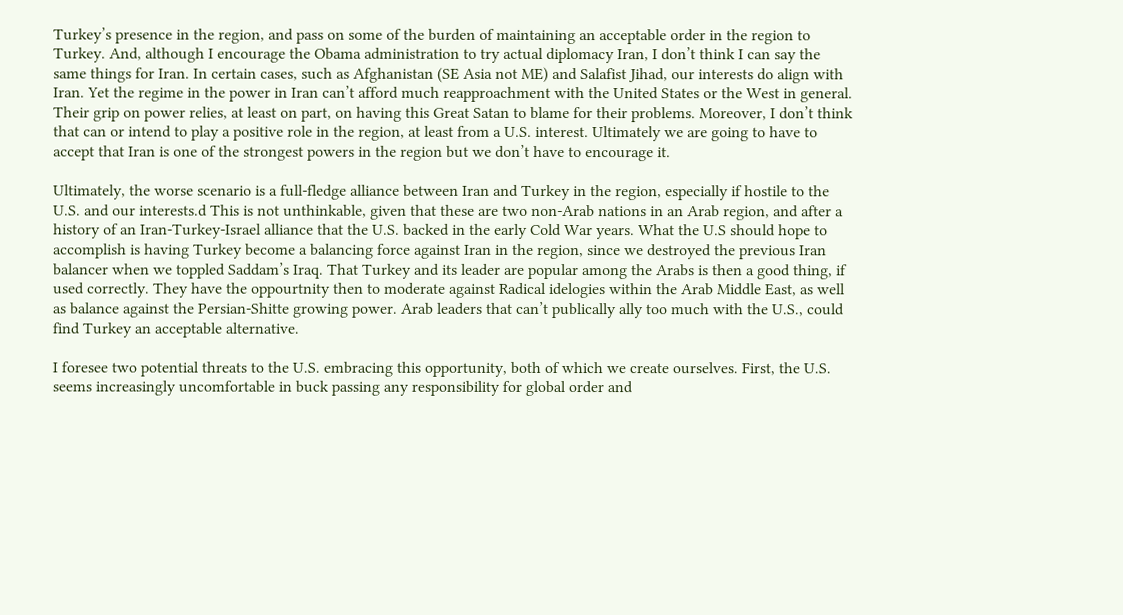Turkey’s presence in the region, and pass on some of the burden of maintaining an acceptable order in the region to Turkey. And, although I encourage the Obama administration to try actual diplomacy Iran, I don’t think I can say the same things for Iran. In certain cases, such as Afghanistan (SE Asia not ME) and Salafist Jihad, our interests do align with Iran. Yet the regime in the power in Iran can’t afford much reapproachment with the United States or the West in general. Their grip on power relies, at least on part, on having this Great Satan to blame for their problems. Moreover, I don’t think that can or intend to play a positive role in the region, at least from a U.S. interest. Ultimately we are going to have to accept that Iran is one of the strongest powers in the region but we don’t have to encourage it.

Ultimately, the worse scenario is a full-fledge alliance between Iran and Turkey in the region, especially if hostile to the U.S. and our interests.d This is not unthinkable, given that these are two non-Arab nations in an Arab region, and after a history of an Iran-Turkey-Israel alliance that the U.S. backed in the early Cold War years. What the U.S should hope to accomplish is having Turkey become a balancing force against Iran in the region, since we destroyed the previous Iran balancer when we toppled Saddam’s Iraq. That Turkey and its leader are popular among the Arabs is then a good thing, if used correctly. They have the oppourtnity then to moderate against Radical idelogies within the Arab Middle East, as well as balance against the Persian-Shitte growing power. Arab leaders that can’t publically ally too much with the U.S., could find Turkey an acceptable alternative.

I foresee two potential threats to the U.S. embracing this opportunity, both of which we create ourselves. First, the U.S. seems increasingly uncomfortable in buck passing any responsibility for global order and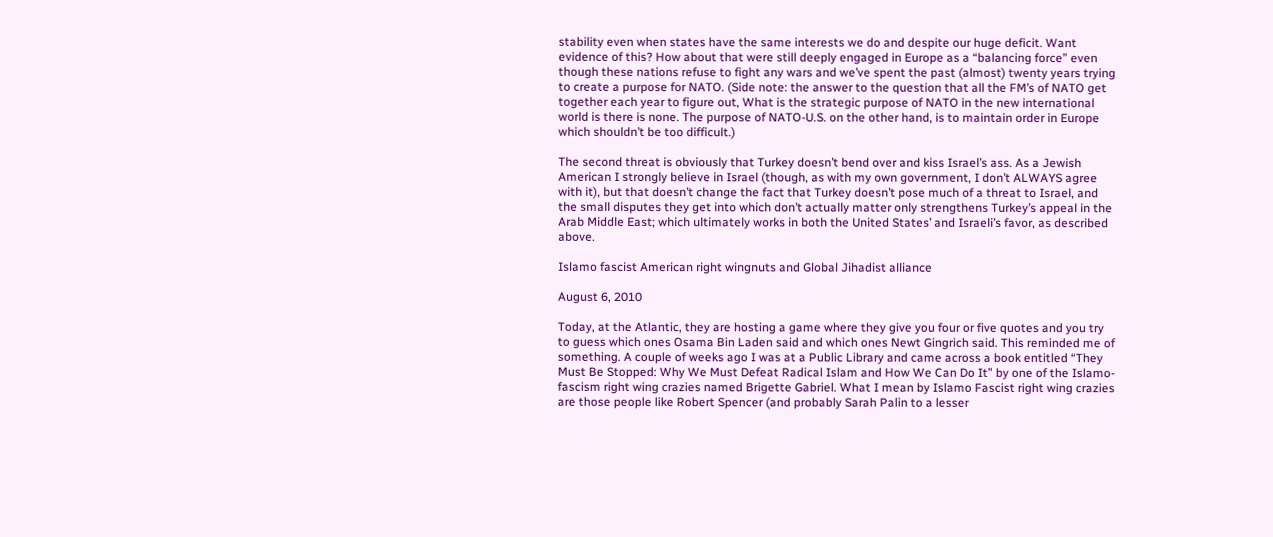stability even when states have the same interests we do and despite our huge deficit. Want evidence of this? How about that were still deeply engaged in Europe as a “balancing force” even though these nations refuse to fight any wars and we’ve spent the past (almost) twenty years trying to create a purpose for NATO. (Side note: the answer to the question that all the FM’s of NATO get together each year to figure out, What is the strategic purpose of NATO in the new international world is there is none. The purpose of NATO-U.S. on the other hand, is to maintain order in Europe which shouldn’t be too difficult.)

The second threat is obviously that Turkey doesn’t bend over and kiss Israel’s ass. As a Jewish American I strongly believe in Israel (though, as with my own government, I don’t ALWAYS agree with it), but that doesn’t change the fact that Turkey doesn’t pose much of a threat to Israel, and the small disputes they get into which don’t actually matter only strengthens Turkey’s appeal in the Arab Middle East; which ultimately works in both the United States’ and Israeli’s favor, as described above.

Islamo fascist American right wingnuts and Global Jihadist alliance

August 6, 2010

Today, at the Atlantic, they are hosting a game where they give you four or five quotes and you try to guess which ones Osama Bin Laden said and which ones Newt Gingrich said. This reminded me of something. A couple of weeks ago I was at a Public Library and came across a book entitled “They Must Be Stopped: Why We Must Defeat Radical Islam and How We Can Do It” by one of the Islamo-fascism right wing crazies named Brigette Gabriel. What I mean by Islamo Fascist right wing crazies are those people like Robert Spencer (and probably Sarah Palin to a lesser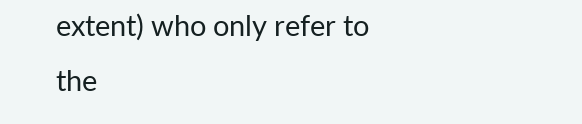extent) who only refer to the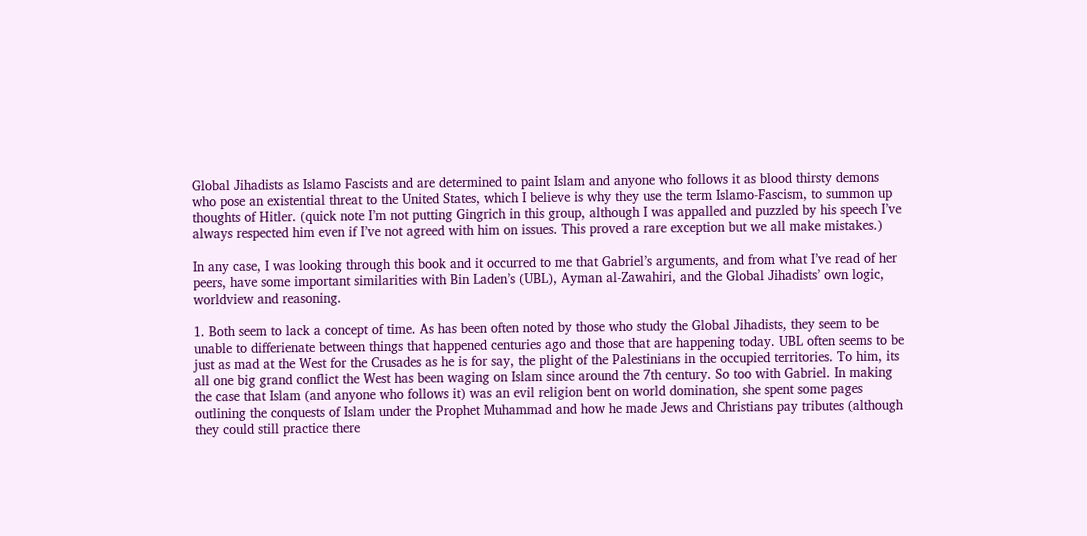Global Jihadists as Islamo Fascists and are determined to paint Islam and anyone who follows it as blood thirsty demons who pose an existential threat to the United States, which I believe is why they use the term Islamo-Fascism, to summon up thoughts of Hitler. (quick note I’m not putting Gingrich in this group, although I was appalled and puzzled by his speech I’ve always respected him even if I’ve not agreed with him on issues. This proved a rare exception but we all make mistakes.)

In any case, I was looking through this book and it occurred to me that Gabriel’s arguments, and from what I’ve read of her peers, have some important similarities with Bin Laden’s (UBL), Ayman al-Zawahiri, and the Global Jihadists’ own logic, worldview and reasoning.

1. Both seem to lack a concept of time. As has been often noted by those who study the Global Jihadists, they seem to be unable to differienate between things that happened centuries ago and those that are happening today. UBL often seems to be just as mad at the West for the Crusades as he is for say, the plight of the Palestinians in the occupied territories. To him, its all one big grand conflict the West has been waging on Islam since around the 7th century. So too with Gabriel. In making the case that Islam (and anyone who follows it) was an evil religion bent on world domination, she spent some pages outlining the conquests of Islam under the Prophet Muhammad and how he made Jews and Christians pay tributes (although they could still practice there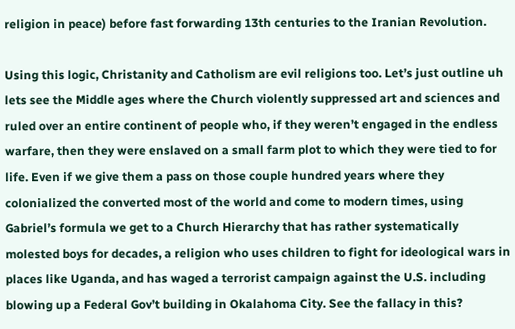religion in peace) before fast forwarding 13th centuries to the Iranian Revolution.

Using this logic, Christanity and Catholism are evil religions too. Let’s just outline uh lets see the Middle ages where the Church violently suppressed art and sciences and ruled over an entire continent of people who, if they weren’t engaged in the endless warfare, then they were enslaved on a small farm plot to which they were tied to for life. Even if we give them a pass on those couple hundred years where they colonialized the converted most of the world and come to modern times, using Gabriel’s formula we get to a Church Hierarchy that has rather systematically molested boys for decades, a religion who uses children to fight for ideological wars in places like Uganda, and has waged a terrorist campaign against the U.S. including blowing up a Federal Gov’t building in Okalahoma City. See the fallacy in this?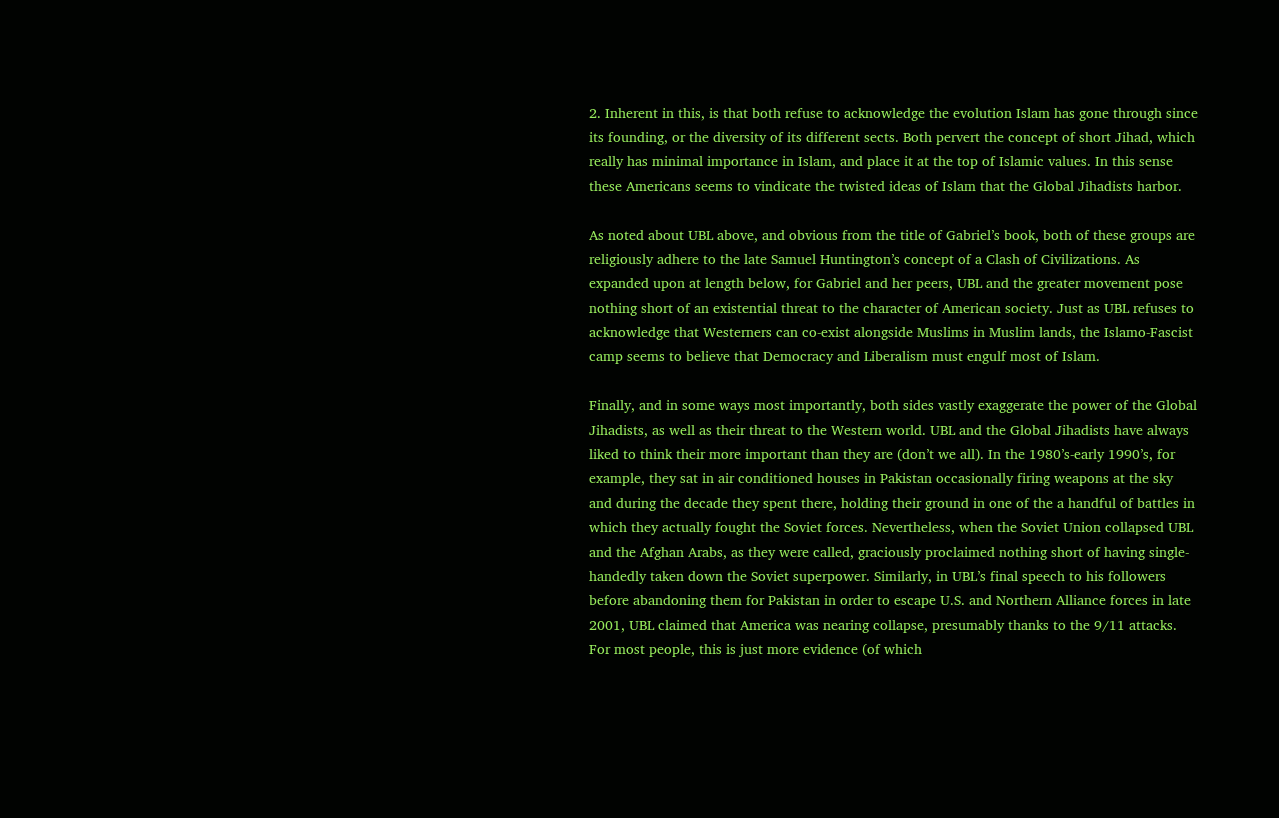2. Inherent in this, is that both refuse to acknowledge the evolution Islam has gone through since its founding, or the diversity of its different sects. Both pervert the concept of short Jihad, which really has minimal importance in Islam, and place it at the top of Islamic values. In this sense these Americans seems to vindicate the twisted ideas of Islam that the Global Jihadists harbor.

As noted about UBL above, and obvious from the title of Gabriel’s book, both of these groups are religiously adhere to the late Samuel Huntington’s concept of a Clash of Civilizations. As expanded upon at length below, for Gabriel and her peers, UBL and the greater movement pose nothing short of an existential threat to the character of American society. Just as UBL refuses to acknowledge that Westerners can co-exist alongside Muslims in Muslim lands, the Islamo-Fascist camp seems to believe that Democracy and Liberalism must engulf most of Islam.

Finally, and in some ways most importantly, both sides vastly exaggerate the power of the Global Jihadists, as well as their threat to the Western world. UBL and the Global Jihadists have always liked to think their more important than they are (don’t we all). In the 1980’s-early 1990’s, for example, they sat in air conditioned houses in Pakistan occasionally firing weapons at the sky and during the decade they spent there, holding their ground in one of the a handful of battles in which they actually fought the Soviet forces. Nevertheless, when the Soviet Union collapsed UBL and the Afghan Arabs, as they were called, graciously proclaimed nothing short of having single-handedly taken down the Soviet superpower. Similarly, in UBL’s final speech to his followers before abandoning them for Pakistan in order to escape U.S. and Northern Alliance forces in late 2001, UBL claimed that America was nearing collapse, presumably thanks to the 9/11 attacks. For most people, this is just more evidence (of which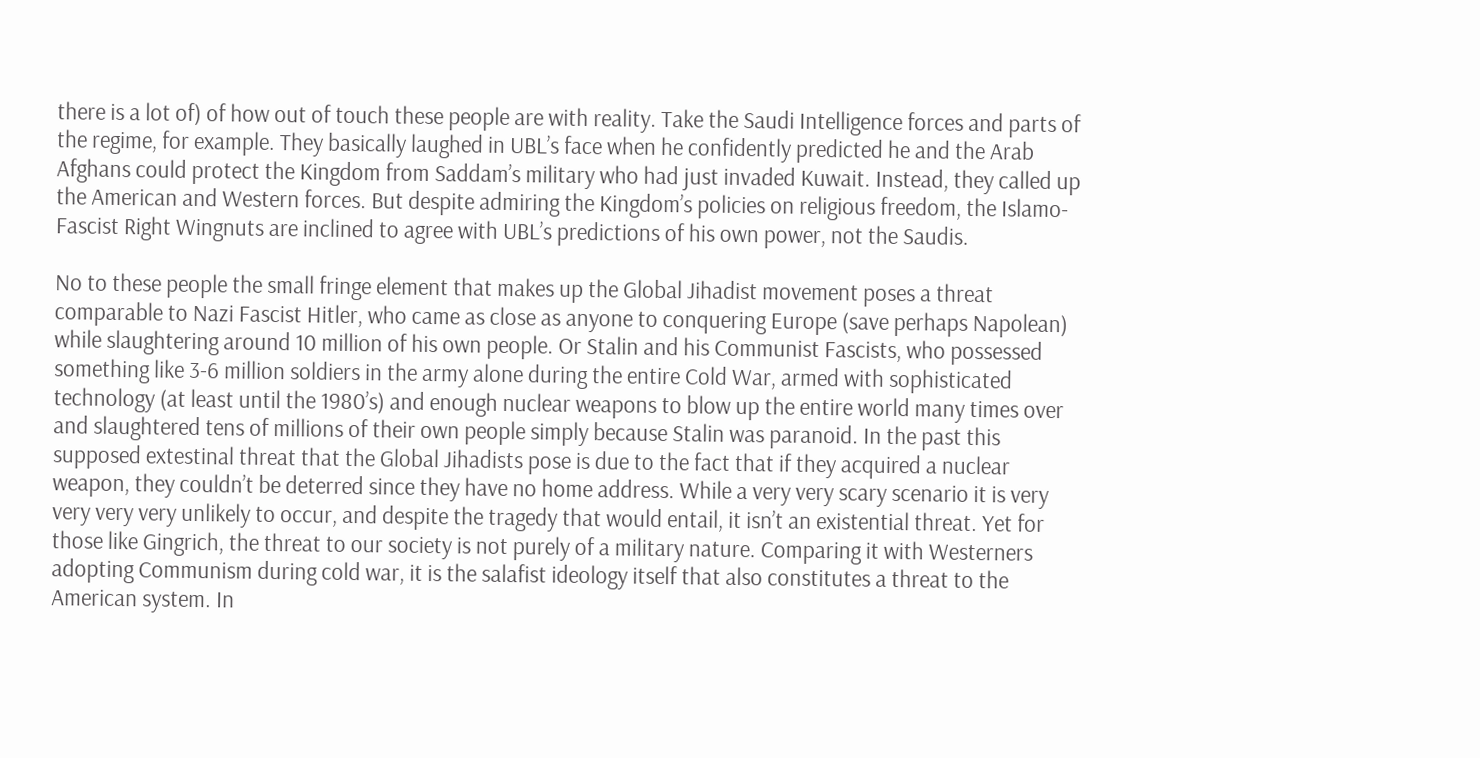there is a lot of) of how out of touch these people are with reality. Take the Saudi Intelligence forces and parts of the regime, for example. They basically laughed in UBL’s face when he confidently predicted he and the Arab Afghans could protect the Kingdom from Saddam’s military who had just invaded Kuwait. Instead, they called up the American and Western forces. But despite admiring the Kingdom’s policies on religious freedom, the Islamo-Fascist Right Wingnuts are inclined to agree with UBL’s predictions of his own power, not the Saudis.

No to these people the small fringe element that makes up the Global Jihadist movement poses a threat comparable to Nazi Fascist Hitler, who came as close as anyone to conquering Europe (save perhaps Napolean) while slaughtering around 10 million of his own people. Or Stalin and his Communist Fascists, who possessed something like 3-6 million soldiers in the army alone during the entire Cold War, armed with sophisticated technology (at least until the 1980’s) and enough nuclear weapons to blow up the entire world many times over and slaughtered tens of millions of their own people simply because Stalin was paranoid. In the past this supposed extestinal threat that the Global Jihadists pose is due to the fact that if they acquired a nuclear weapon, they couldn’t be deterred since they have no home address. While a very very scary scenario it is very very very very unlikely to occur, and despite the tragedy that would entail, it isn’t an existential threat. Yet for those like Gingrich, the threat to our society is not purely of a military nature. Comparing it with Westerners adopting Communism during cold war, it is the salafist ideology itself that also constitutes a threat to the American system. In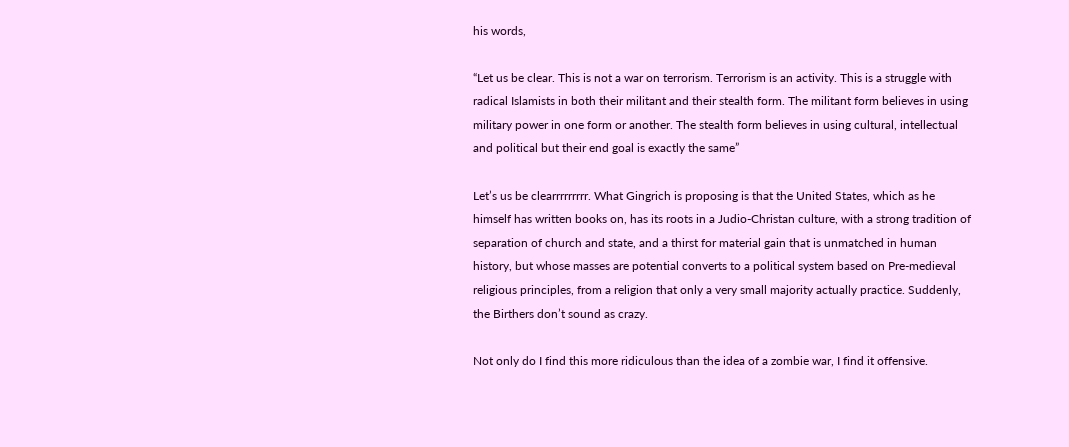his words,

“Let us be clear. This is not a war on terrorism. Terrorism is an activity. This is a struggle with radical Islamists in both their militant and their stealth form. The militant form believes in using military power in one form or another. The stealth form believes in using cultural, intellectual and political but their end goal is exactly the same”

Let’s us be clearrrrrrrrr. What Gingrich is proposing is that the United States, which as he himself has written books on, has its roots in a Judio-Christan culture, with a strong tradition of separation of church and state, and a thirst for material gain that is unmatched in human history, but whose masses are potential converts to a political system based on Pre-medieval religious principles, from a religion that only a very small majority actually practice. Suddenly, the Birthers don’t sound as crazy.

Not only do I find this more ridiculous than the idea of a zombie war, I find it offensive.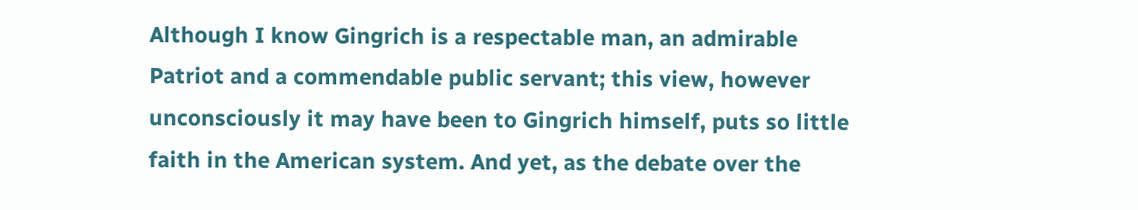Although I know Gingrich is a respectable man, an admirable Patriot and a commendable public servant; this view, however unconsciously it may have been to Gingrich himself, puts so little faith in the American system. And yet, as the debate over the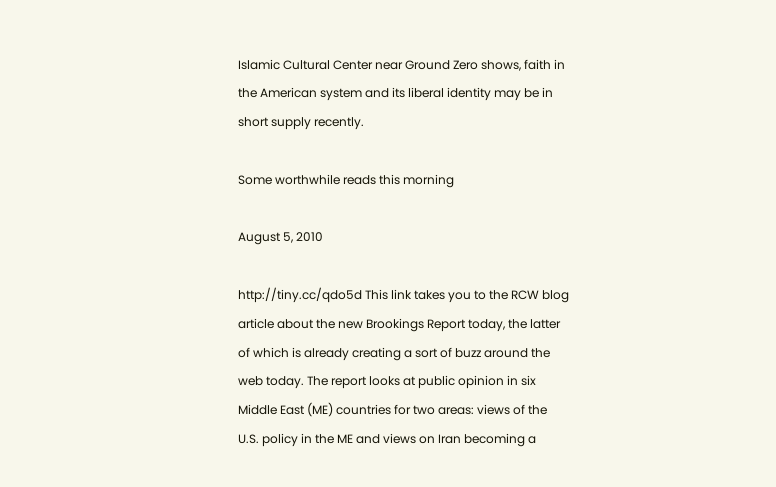Islamic Cultural Center near Ground Zero shows, faith in the American system and its liberal identity may be in short supply recently.

Some worthwhile reads this morning

August 5, 2010

http://tiny.cc/qdo5d This link takes you to the RCW blog article about the new Brookings Report today, the latter of which is already creating a sort of buzz around the web today. The report looks at public opinion in six Middle East (ME) countries for two areas: views of the U.S. policy in the ME and views on Iran becoming a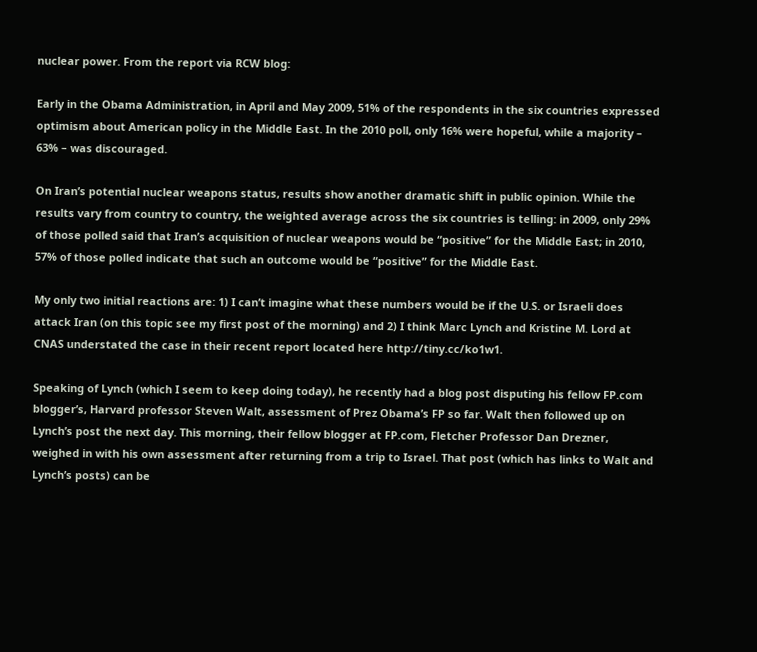nuclear power. From the report via RCW blog:

Early in the Obama Administration, in April and May 2009, 51% of the respondents in the six countries expressed optimism about American policy in the Middle East. In the 2010 poll, only 16% were hopeful, while a majority – 63% – was discouraged.

On Iran’s potential nuclear weapons status, results show another dramatic shift in public opinion. While the results vary from country to country, the weighted average across the six countries is telling: in 2009, only 29% of those polled said that Iran’s acquisition of nuclear weapons would be “positive” for the Middle East; in 2010, 57% of those polled indicate that such an outcome would be “positive” for the Middle East.

My only two initial reactions are: 1) I can’t imagine what these numbers would be if the U.S. or Israeli does attack Iran (on this topic see my first post of the morning) and 2) I think Marc Lynch and Kristine M. Lord at CNAS understated the case in their recent report located here http://tiny.cc/ko1w1.

Speaking of Lynch (which I seem to keep doing today), he recently had a blog post disputing his fellow FP.com blogger’s, Harvard professor Steven Walt, assessment of Prez Obama’s FP so far. Walt then followed up on Lynch’s post the next day. This morning, their fellow blogger at FP.com, Fletcher Professor Dan Drezner, weighed in with his own assessment after returning from a trip to Israel. That post (which has links to Walt and Lynch’s posts) can be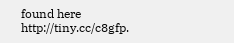found here http://tiny.cc/c8gfp.